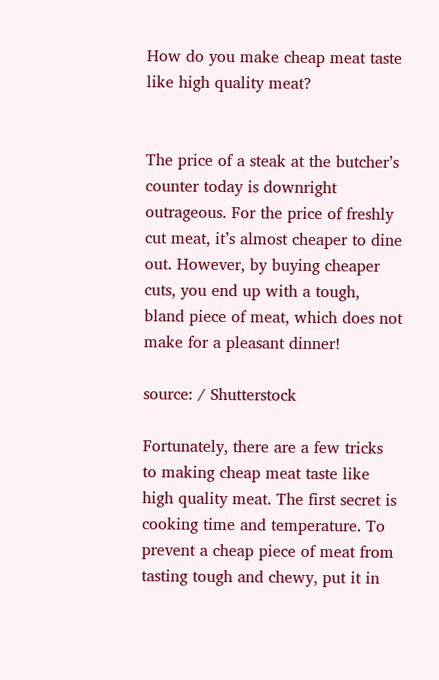How do you make cheap meat taste like high quality meat?


The price of a steak at the butcher’s counter today is downright outrageous. For the price of freshly cut meat, it’s almost cheaper to dine out. However, by buying cheaper cuts, you end up with a tough, bland piece of meat, which does not make for a pleasant dinner!

source: / Shutterstock

Fortunately, there are a few tricks to making cheap meat taste like high quality meat. The first secret is cooking time and temperature. To prevent a cheap piece of meat from tasting tough and chewy, put it in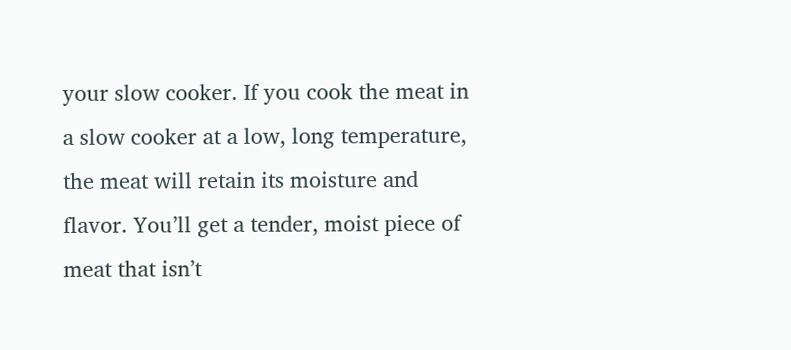your slow cooker. If you cook the meat in a slow cooker at a low, long temperature, the meat will retain its moisture and flavor. You’ll get a tender, moist piece of meat that isn’t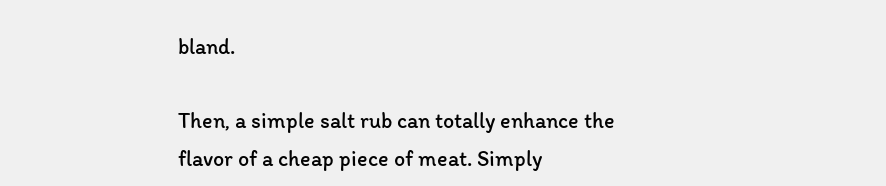bland.

Then, a simple salt rub can totally enhance the flavor of a cheap piece of meat. Simply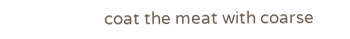coat the meat with coarse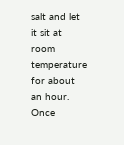salt and let it sit at room temperature for about an hour. Once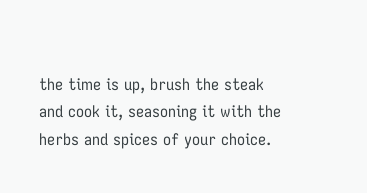the time is up, brush the steak and cook it, seasoning it with the herbs and spices of your choice.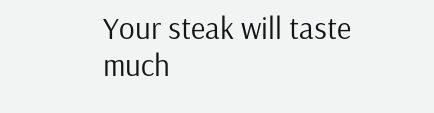Your steak will taste much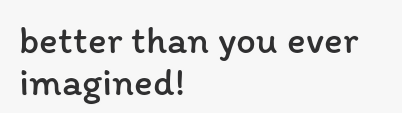better than you ever imagined!